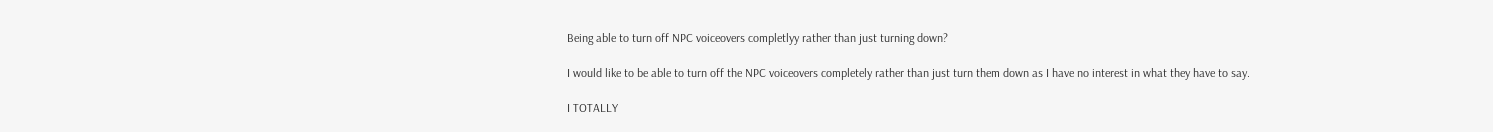Being able to turn off NPC voiceovers completlyy rather than just turning down?

I would like to be able to turn off the NPC voiceovers completely rather than just turn them down as I have no interest in what they have to say.

I TOTALLY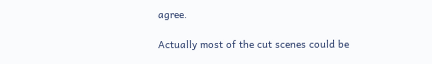agree.

Actually most of the cut scenes could be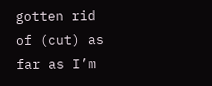gotten rid of (cut) as far as I’m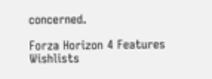concerned.

Forza Horizon 4 Features Wishlists